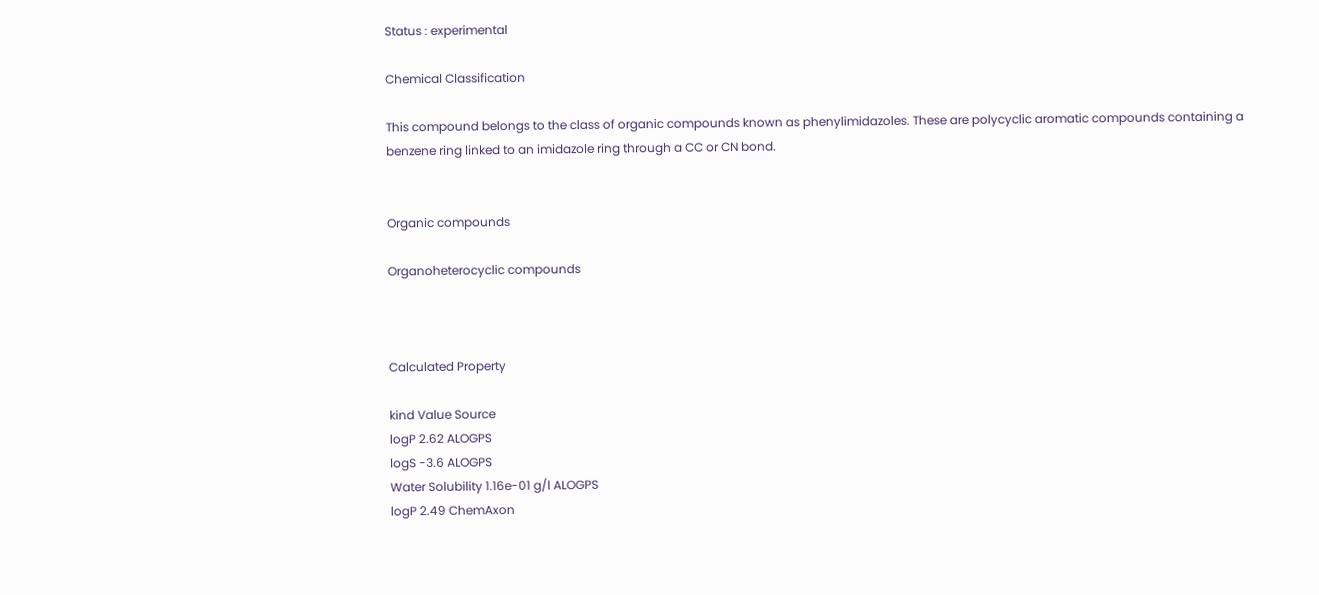Status : experimental

Chemical Classification

This compound belongs to the class of organic compounds known as phenylimidazoles. These are polycyclic aromatic compounds containing a benzene ring linked to an imidazole ring through a CC or CN bond.


Organic compounds

Organoheterocyclic compounds



Calculated Property

kind Value Source
logP 2.62 ALOGPS
logS -3.6 ALOGPS
Water Solubility 1.16e-01 g/l ALOGPS
logP 2.49 ChemAxon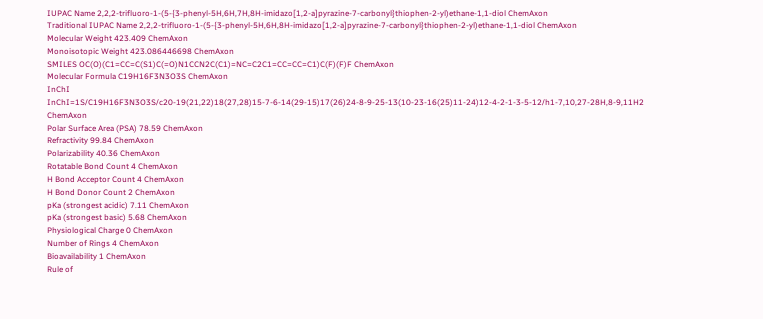IUPAC Name 2,2,2-trifluoro-1-(5-{3-phenyl-5H,6H,7H,8H-imidazo[1,2-a]pyrazine-7-carbonyl}thiophen-2-yl)ethane-1,1-diol ChemAxon
Traditional IUPAC Name 2,2,2-trifluoro-1-(5-{3-phenyl-5H,6H,8H-imidazo[1,2-a]pyrazine-7-carbonyl}thiophen-2-yl)ethane-1,1-diol ChemAxon
Molecular Weight 423.409 ChemAxon
Monoisotopic Weight 423.086446698 ChemAxon
SMILES OC(O)(C1=CC=C(S1)C(=O)N1CCN2C(C1)=NC=C2C1=CC=CC=C1)C(F)(F)F ChemAxon
Molecular Formula C19H16F3N3O3S ChemAxon
InChI InChI=1S/C19H16F3N3O3S/c20-19(21,22)18(27,28)15-7-6-14(29-15)17(26)24-8-9-25-13(10-23-16(25)11-24)12-4-2-1-3-5-12/h1-7,10,27-28H,8-9,11H2 ChemAxon
Polar Surface Area (PSA) 78.59 ChemAxon
Refractivity 99.84 ChemAxon
Polarizability 40.36 ChemAxon
Rotatable Bond Count 4 ChemAxon
H Bond Acceptor Count 4 ChemAxon
H Bond Donor Count 2 ChemAxon
pKa (strongest acidic) 7.11 ChemAxon
pKa (strongest basic) 5.68 ChemAxon
Physiological Charge 0 ChemAxon
Number of Rings 4 ChemAxon
Bioavailability 1 ChemAxon
Rule of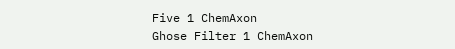Five 1 ChemAxon
Ghose Filter 1 ChemAxon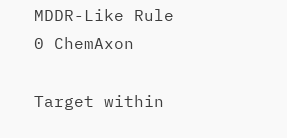MDDR-Like Rule 0 ChemAxon

Target within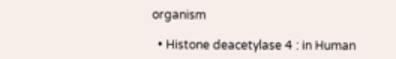organism

  • Histone deacetylase 4 : in Human